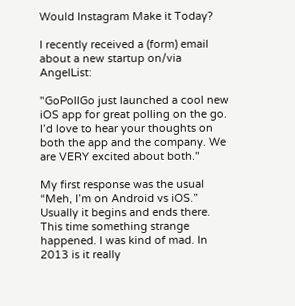Would Instagram Make it Today?

I recently received a (form) email about a new startup on/via AngelList:

"GoPollGo just launched a cool new iOS app for great polling on the go. I’d love to hear your thoughts on both the app and the company. We are VERY excited about both."

My first response was the usual “Meh, I’m on Android vs iOS.” Usually it begins and ends there. This time something strange happened. I was kind of mad. In 2013 is it really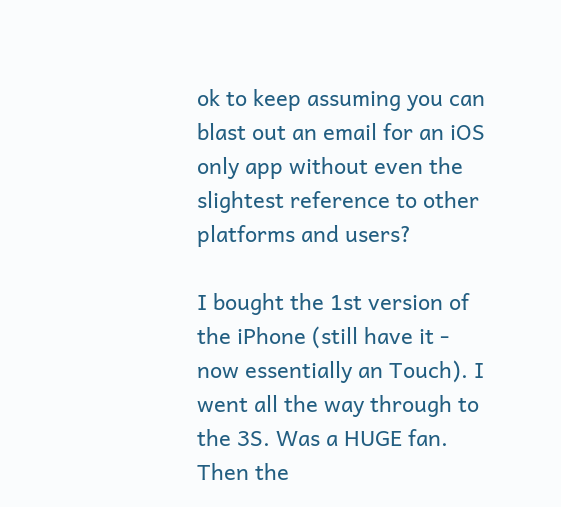ok to keep assuming you can blast out an email for an iOS only app without even the slightest reference to other platforms and users?

I bought the 1st version of the iPhone (still have it - now essentially an Touch). I went all the way through to the 3S. Was a HUGE fan. Then the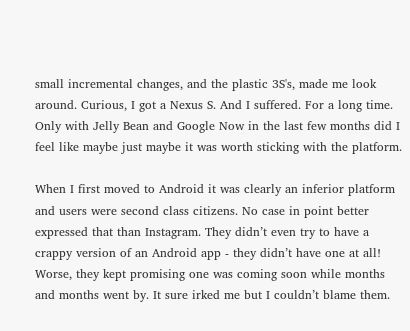small incremental changes, and the plastic 3S's, made me look around. Curious, I got a Nexus S. And I suffered. For a long time. Only with Jelly Bean and Google Now in the last few months did I feel like maybe just maybe it was worth sticking with the platform.

When I first moved to Android it was clearly an inferior platform and users were second class citizens. No case in point better expressed that than Instagram. They didn’t even try to have a crappy version of an Android app - they didn’t have one at all! Worse, they kept promising one was coming soon while months and months went by. It sure irked me but I couldn’t blame them.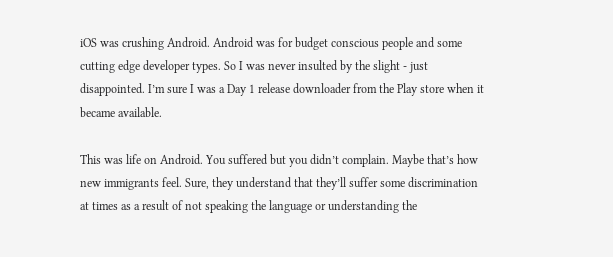iOS was crushing Android. Android was for budget conscious people and some cutting edge developer types. So I was never insulted by the slight - just disappointed. I’m sure I was a Day 1 release downloader from the Play store when it became available.

This was life on Android. You suffered but you didn’t complain. Maybe that’s how new immigrants feel. Sure, they understand that they’ll suffer some discrimination at times as a result of not speaking the language or understanding the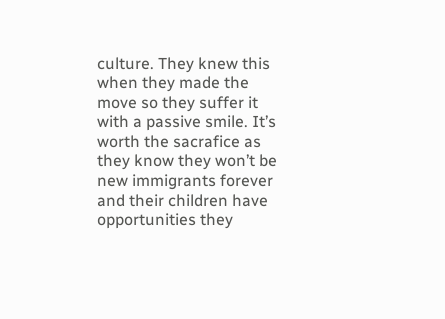culture. They knew this when they made the move so they suffer it with a passive smile. It’s worth the sacrafice as they know they won’t be new immigrants forever and their children have opportunities they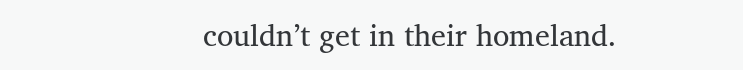couldn’t get in their homeland.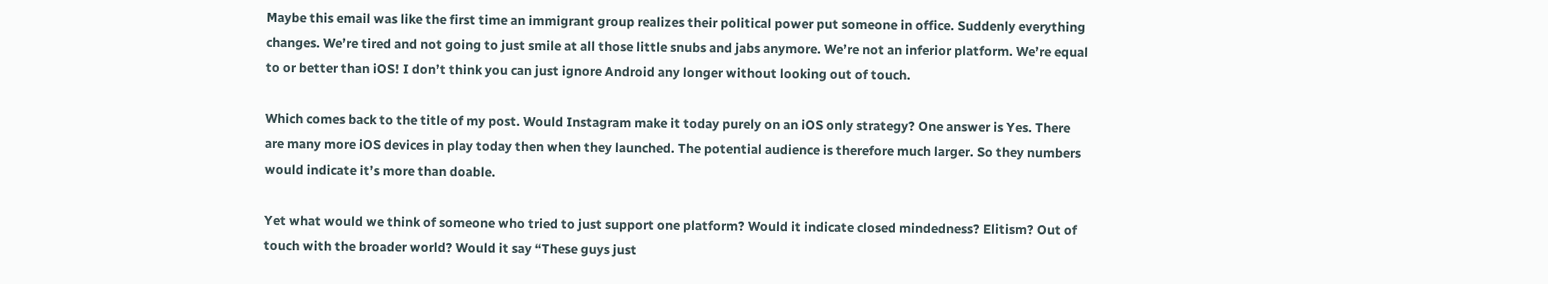Maybe this email was like the first time an immigrant group realizes their political power put someone in office. Suddenly everything changes. We’re tired and not going to just smile at all those little snubs and jabs anymore. We’re not an inferior platform. We’re equal to or better than iOS! I don’t think you can just ignore Android any longer without looking out of touch.

Which comes back to the title of my post. Would Instagram make it today purely on an iOS only strategy? One answer is Yes. There are many more iOS devices in play today then when they launched. The potential audience is therefore much larger. So they numbers would indicate it’s more than doable.

Yet what would we think of someone who tried to just support one platform? Would it indicate closed mindedness? Elitism? Out of touch with the broader world? Would it say “These guys just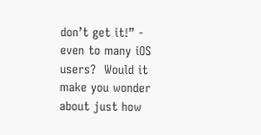don’t get it!” - even to many iOS users?  Would it make you wonder about just how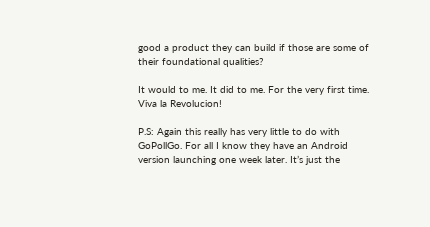good a product they can build if those are some of their foundational qualities?

It would to me. It did to me. For the very first time. Viva la Revolucion!

P.S: Again this really has very little to do with GoPollGo. For all I know they have an Android version launching one week later. It’s just the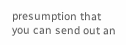presumption that you can send out an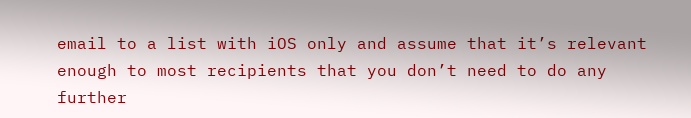email to a list with iOS only and assume that it’s relevant enough to most recipients that you don’t need to do any further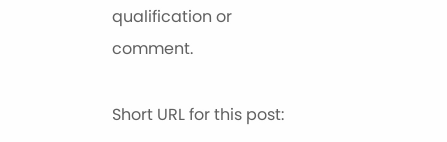qualification or comment.

Short URL for this post: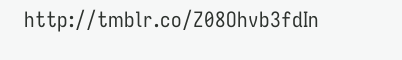http://tmblr.co/Z08Ohvb3fdIn